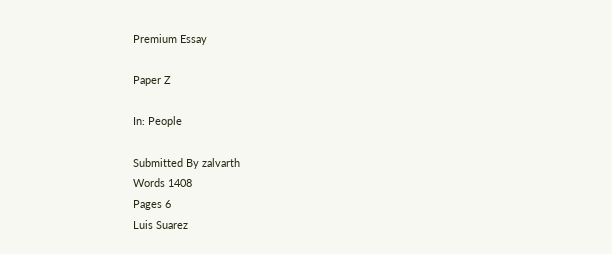Premium Essay

Paper Z

In: People

Submitted By zalvarth
Words 1408
Pages 6
Luis Suarez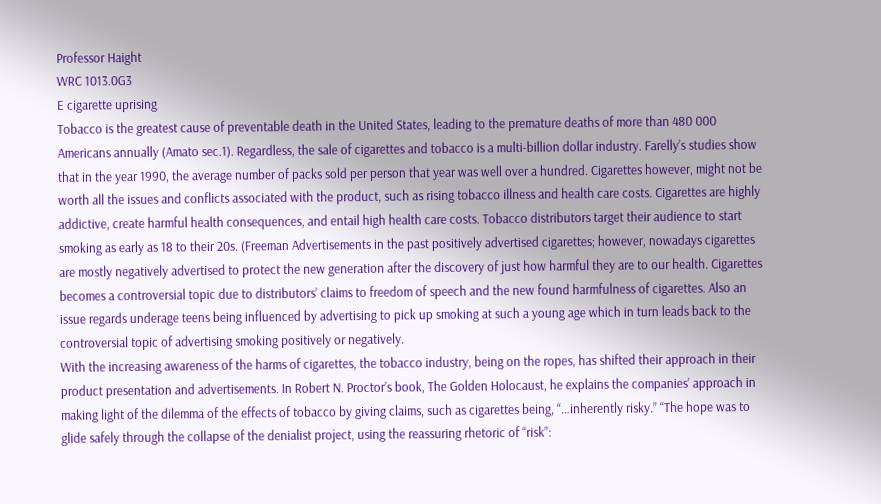Professor Haight
WRC 1013.0G3
E cigarette uprising
Tobacco is the greatest cause of preventable death in the United States, leading to the premature deaths of more than 480 000 Americans annually (Amato sec.1). Regardless, the sale of cigarettes and tobacco is a multi-billion dollar industry. Farelly’s studies show that in the year 1990, the average number of packs sold per person that year was well over a hundred. Cigarettes however, might not be worth all the issues and conflicts associated with the product, such as rising tobacco illness and health care costs. Cigarettes are highly addictive, create harmful health consequences, and entail high health care costs. Tobacco distributors target their audience to start smoking as early as 18 to their 20s. (Freeman Advertisements in the past positively advertised cigarettes; however, nowadays cigarettes are mostly negatively advertised to protect the new generation after the discovery of just how harmful they are to our health. Cigarettes becomes a controversial topic due to distributors’ claims to freedom of speech and the new found harmfulness of cigarettes. Also an issue regards underage teens being influenced by advertising to pick up smoking at such a young age which in turn leads back to the controversial topic of advertising smoking positively or negatively.
With the increasing awareness of the harms of cigarettes, the tobacco industry, being on the ropes, has shifted their approach in their product presentation and advertisements. In Robert N. Proctor’s book, The Golden Holocaust, he explains the companies’ approach in making light of the dilemma of the effects of tobacco by giving claims, such as cigarettes being, “…inherently risky.” “The hope was to glide safely through the collapse of the denialist project, using the reassuring rhetoric of “risk”: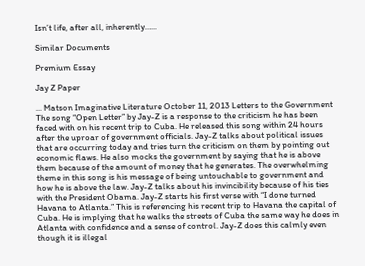Isn’t life, after all, inherently…...

Similar Documents

Premium Essay

Jay Z Paper

... Matson Imaginative Literature October 11, 2013 Letters to the Government The song “Open Letter” by Jay-Z is a response to the criticism he has been faced with on his recent trip to Cuba. He released this song within 24 hours after the uproar of government officials. Jay-Z talks about political issues that are occurring today and tries turn the criticism on them by pointing out economic flaws. He also mocks the government by saying that he is above them because of the amount of money that he generates. The overwhelming theme in this song is his message of being untouchable to government and how he is above the law. Jay-Z talks about his invincibility because of his ties with the President Obama. Jay-Z starts his first verse with “I done turned Havana to Atlanta.” This is referencing his recent trip to Havana the capital of Cuba. He is implying that he walks the streets of Cuba the same way he does in Atlanta with confidence and a sense of control. Jay-Z does this calmly even though it is illegal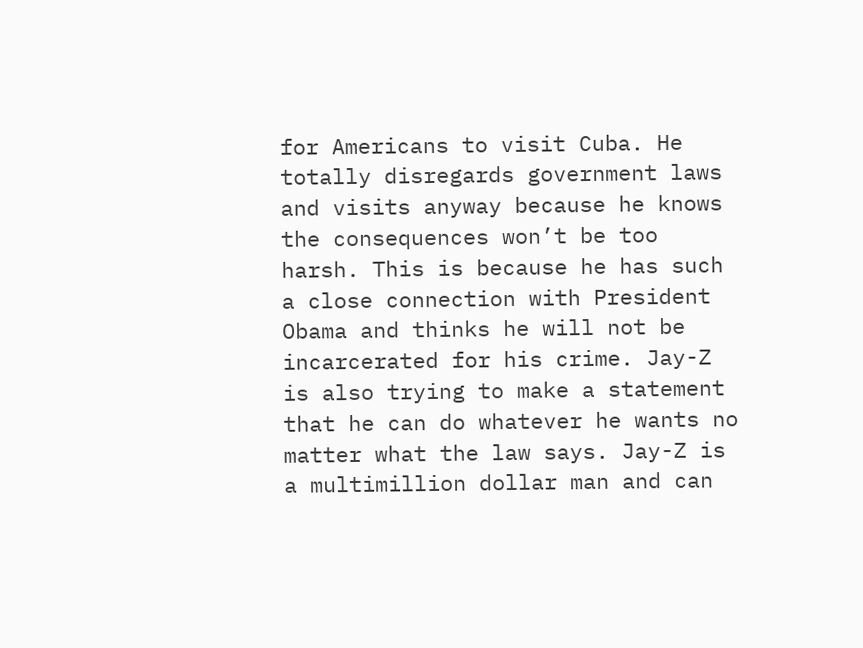for Americans to visit Cuba. He totally disregards government laws and visits anyway because he knows the consequences won’t be too harsh. This is because he has such a close connection with President Obama and thinks he will not be incarcerated for his crime. Jay-Z is also trying to make a statement that he can do whatever he wants no matter what the law says. Jay-Z is a multimillion dollar man and can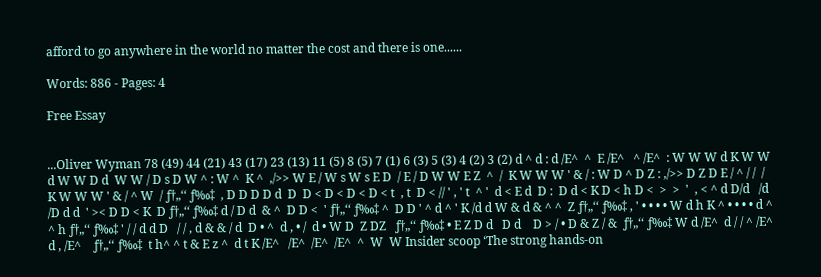afford to go anywhere in the world no matter the cost and there is one......

Words: 886 - Pages: 4

Free Essay


...Oliver Wyman 78 (49) 44 (21) 43 (17) 23 (13) 11 (5) 8 (5) 7 (1) 6 (3) 5 (3) 4 (2) 3 (2) d ^ d : d /E^  ^  E /E^   ^ /E^  : W W W d K W W d W W D d  W W / D s D W ^ : W ^  K ^  ,/>> W E / W s W s E D  / E / D W W E Z  ^  /  K W W W ' & / : W D ^ D Z : ,/>> D Z D E / ^ / /  /  K W W W ' & / ^ W  / ƒ†„‘‘ ƒ‰‡  , D D D D d  D  D < D < D < D < t  , t  D < // ' , ' t  ^ '  d < E d  D :  D d < K D < h D <  >  >  '  , < ^ d D/d   /d /D d d  ' >< D D < K  D ƒ†„‘‘ ƒ‰‡ d / D d  & ^  D D <  ' ƒ†„‘‘ ƒ‰‡ ^  D D ' ^ d ^ ' K /d d W & d & ^ ^  Z ƒ†„‘‘ ƒ‰‡ , ' • • • • W d h K ^ • • • • d ^ ^ h ƒ†„‘‘ ƒ‰‡ ' / / d d D   / / , d & & / d  D • ^  d , • /  d • W D  Z DZ   ƒ†„‘‘ ƒ‰‡ • E Z D d   D d    D > / • D & Z / &  ƒ†„‘‘ ƒ‰‡ W d /E^  d / / ^ /E^  d , /E^    ƒ†„‘‘ ƒ‰‡  t h^ ^ t & E z ^  d t K /E^   /E^  /E^  /E^  ^  W  W Insider scoop ‘The strong hands-on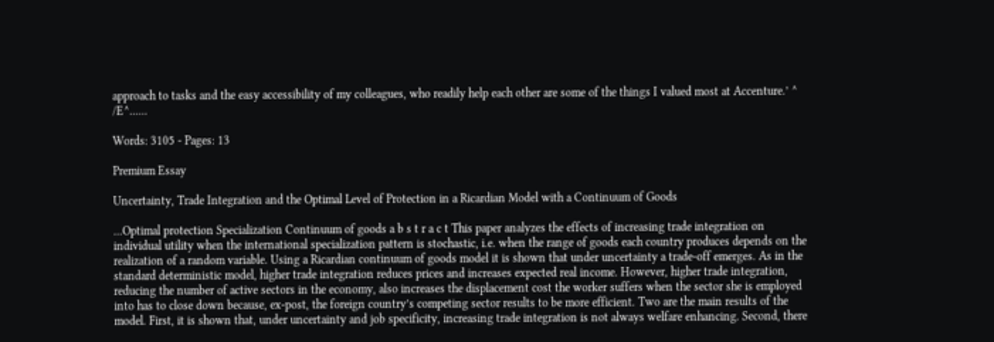approach to tasks and the easy accessibility of my colleagues, who readily help each other are some of the things I valued most at Accenture.’ ^ /E^......

Words: 3105 - Pages: 13

Premium Essay

Uncertainty, Trade Integration and the Optimal Level of Protection in a Ricardian Model with a Continuum of Goods

...Optimal protection Specialization Continuum of goods a b s t r a c t This paper analyzes the effects of increasing trade integration on individual utility when the international specialization pattern is stochastic, i.e. when the range of goods each country produces depends on the realization of a random variable. Using a Ricardian continuum of goods model it is shown that under uncertainty a trade-off emerges. As in the standard deterministic model, higher trade integration reduces prices and increases expected real income. However, higher trade integration, reducing the number of active sectors in the economy, also increases the displacement cost the worker suffers when the sector she is employed into has to close down because, ex-post, the foreign country’s competing sector results to be more efficient. Two are the main results of the model. First, it is shown that, under uncertainty and job specificity, increasing trade integration is not always welfare enhancing. Second, there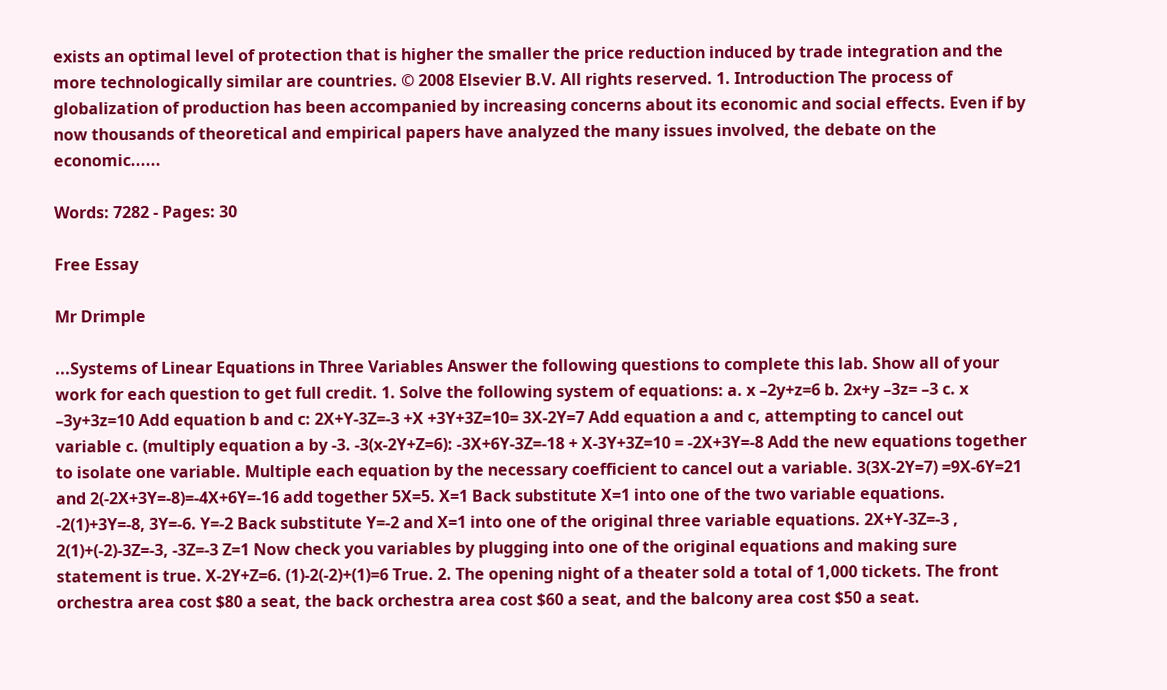exists an optimal level of protection that is higher the smaller the price reduction induced by trade integration and the more technologically similar are countries. © 2008 Elsevier B.V. All rights reserved. 1. Introduction The process of globalization of production has been accompanied by increasing concerns about its economic and social effects. Even if by now thousands of theoretical and empirical papers have analyzed the many issues involved, the debate on the economic......

Words: 7282 - Pages: 30

Free Essay

Mr Drimple

...Systems of Linear Equations in Three Variables Answer the following questions to complete this lab. Show all of your work for each question to get full credit. 1. Solve the following system of equations: a. x –2y+z=6 b. 2x+y –3z= –3 c. x –3y+3z=10 Add equation b and c: 2X+Y-3Z=-3 +X +3Y+3Z=10= 3X-2Y=7 Add equation a and c, attempting to cancel out variable c. (multiply equation a by -3. -3(x-2Y+Z=6): -3X+6Y-3Z=-18 + X-3Y+3Z=10 = -2X+3Y=-8 Add the new equations together to isolate one variable. Multiple each equation by the necessary coefficient to cancel out a variable. 3(3X-2Y=7) =9X-6Y=21 and 2(-2X+3Y=-8)=-4X+6Y=-16 add together 5X=5. X=1 Back substitute X=1 into one of the two variable equations. -2(1)+3Y=-8, 3Y=-6. Y=-2 Back substitute Y=-2 and X=1 into one of the original three variable equations. 2X+Y-3Z=-3 , 2(1)+(-2)-3Z=-3, -3Z=-3 Z=1 Now check you variables by plugging into one of the original equations and making sure statement is true. X-2Y+Z=6. (1)-2(-2)+(1)=6 True. 2. The opening night of a theater sold a total of 1,000 tickets. The front orchestra area cost $80 a seat, the back orchestra area cost $60 a seat, and the balcony area cost $50 a seat.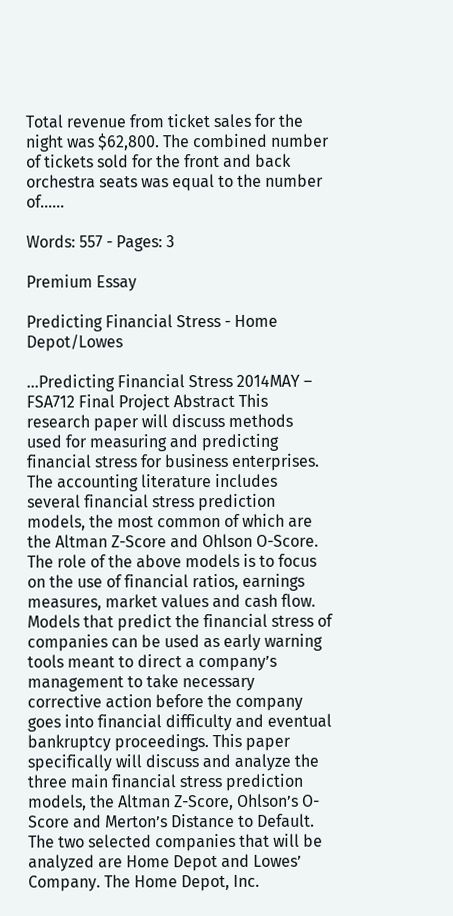Total revenue from ticket sales for the night was $62,800. The combined number of tickets sold for the front and back orchestra seats was equal to the number of......

Words: 557 - Pages: 3

Premium Essay

Predicting Financial Stress - Home Depot/Lowes

...Predicting Financial Stress 2014MAY – FSA712 Final Project Abstract This research paper will discuss methods used for measuring and predicting financial stress for business enterprises. The accounting literature includes several financial stress prediction models, the most common of which are the Altman Z-Score and Ohlson O-Score. The role of the above models is to focus on the use of financial ratios, earnings measures, market values and cash flow. Models that predict the financial stress of companies can be used as early warning tools meant to direct a company’s management to take necessary corrective action before the company goes into financial difficulty and eventual bankruptcy proceedings. This paper specifically will discuss and analyze the three main financial stress prediction models, the Altman Z-Score, Ohlson’s O-Score and Merton’s Distance to Default. The two selected companies that will be analyzed are Home Depot and Lowes’ Company. The Home Depot, Inc.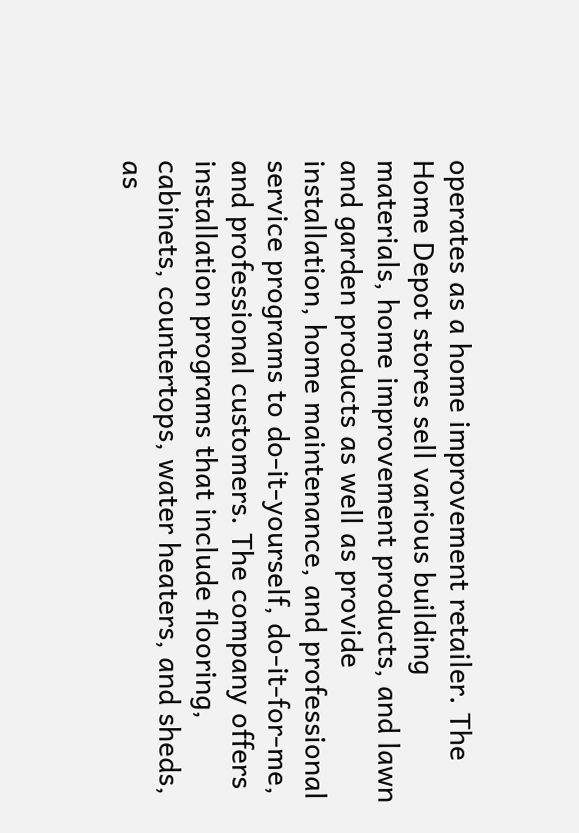operates as a home improvement retailer. The Home Depot stores sell various building materials, home improvement products, and lawn and garden products as well as provide installation, home maintenance, and professional service programs to do-it-yourself, do-it-for-me, and professional customers. The company offers installation programs that include flooring, cabinets, countertops, water heaters, and sheds, as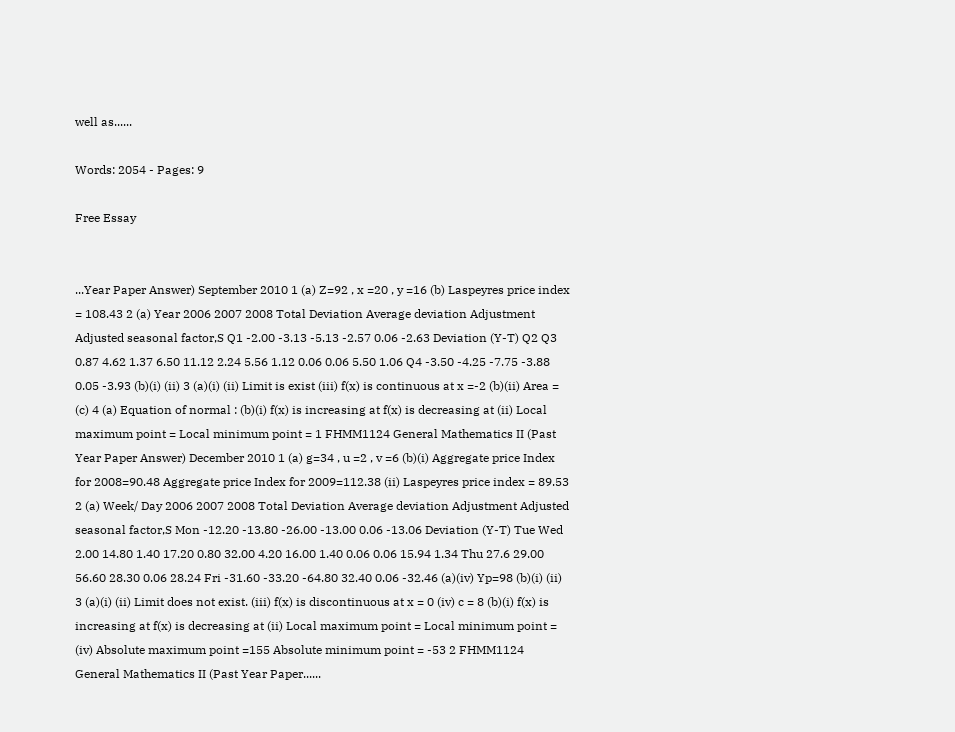well as......

Words: 2054 - Pages: 9

Free Essay


...Year Paper Answer) September 2010 1 (a) Z=92 , x =20 , y =16 (b) Laspeyres price index = 108.43 2 (a) Year 2006 2007 2008 Total Deviation Average deviation Adjustment Adjusted seasonal factor,S Q1 -2.00 -3.13 -5.13 -2.57 0.06 -2.63 Deviation (Y-T) Q2 Q3 0.87 4.62 1.37 6.50 11.12 2.24 5.56 1.12 0.06 0.06 5.50 1.06 Q4 -3.50 -4.25 -7.75 -3.88 0.05 -3.93 (b)(i) (ii) 3 (a)(i) (ii) Limit is exist (iii) f(x) is continuous at x =-2 (b)(ii) Area = (c) 4 (a) Equation of normal : (b)(i) f(x) is increasing at f(x) is decreasing at (ii) Local maximum point = Local minimum point = 1 FHMM1124 General Mathematics II (Past Year Paper Answer) December 2010 1 (a) g=34 , u =2 , v =6 (b)(i) Aggregate price Index for 2008=90.48 Aggregate price Index for 2009=112.38 (ii) Laspeyres price index = 89.53 2 (a) Week/ Day 2006 2007 2008 Total Deviation Average deviation Adjustment Adjusted seasonal factor,S Mon -12.20 -13.80 -26.00 -13.00 0.06 -13.06 Deviation (Y-T) Tue Wed 2.00 14.80 1.40 17.20 0.80 32.00 4.20 16.00 1.40 0.06 0.06 15.94 1.34 Thu 27.6 29.00 56.60 28.30 0.06 28.24 Fri -31.60 -33.20 -64.80 32.40 0.06 -32.46 (a)(iv) Yp=98 (b)(i) (ii) 3 (a)(i) (ii) Limit does not exist. (iii) f(x) is discontinuous at x = 0 (iv) c = 8 (b)(i) f(x) is increasing at f(x) is decreasing at (ii) Local maximum point = Local minimum point = (iv) Absolute maximum point =155 Absolute minimum point = -53 2 FHMM1124 General Mathematics II (Past Year Paper......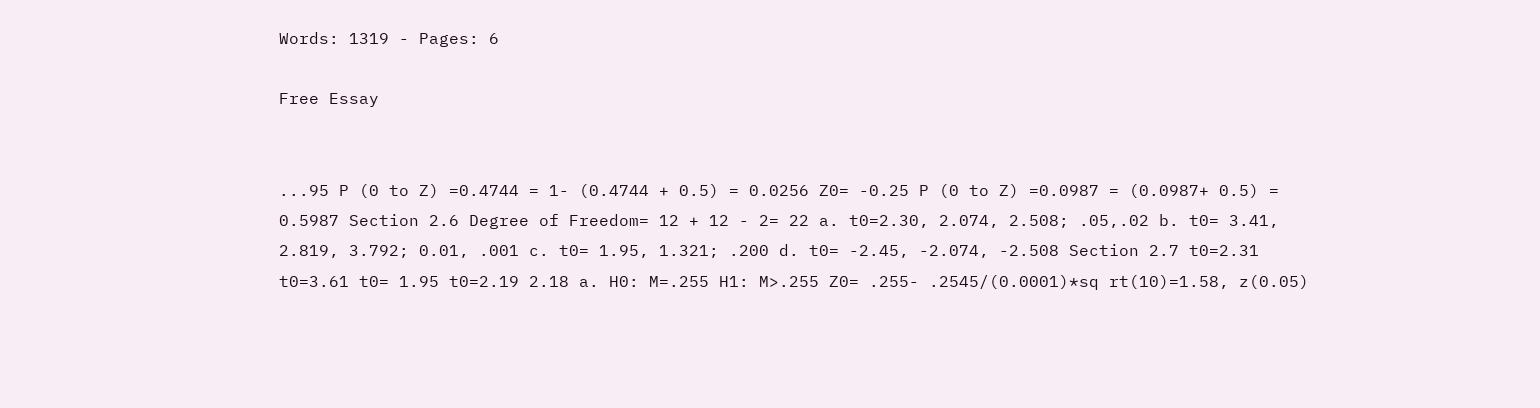Words: 1319 - Pages: 6

Free Essay


...95 P (0 to Z) =0.4744 = 1- (0.4744 + 0.5) = 0.0256 Z0= -0.25 P (0 to Z) =0.0987 = (0.0987+ 0.5) = 0.5987 Section 2.6 Degree of Freedom= 12 + 12 - 2= 22 a. t0=2.30, 2.074, 2.508; .05,.02 b. t0= 3.41, 2.819, 3.792; 0.01, .001 c. t0= 1.95, 1.321; .200 d. t0= -2.45, -2.074, -2.508 Section 2.7 t0=2.31 t0=3.61 t0= 1.95 t0=2.19 2.18 a. H0: M=.255 H1: M>.255 Z0= .255- .2545/(0.0001)*sq rt(10)=1.58, z(0.05)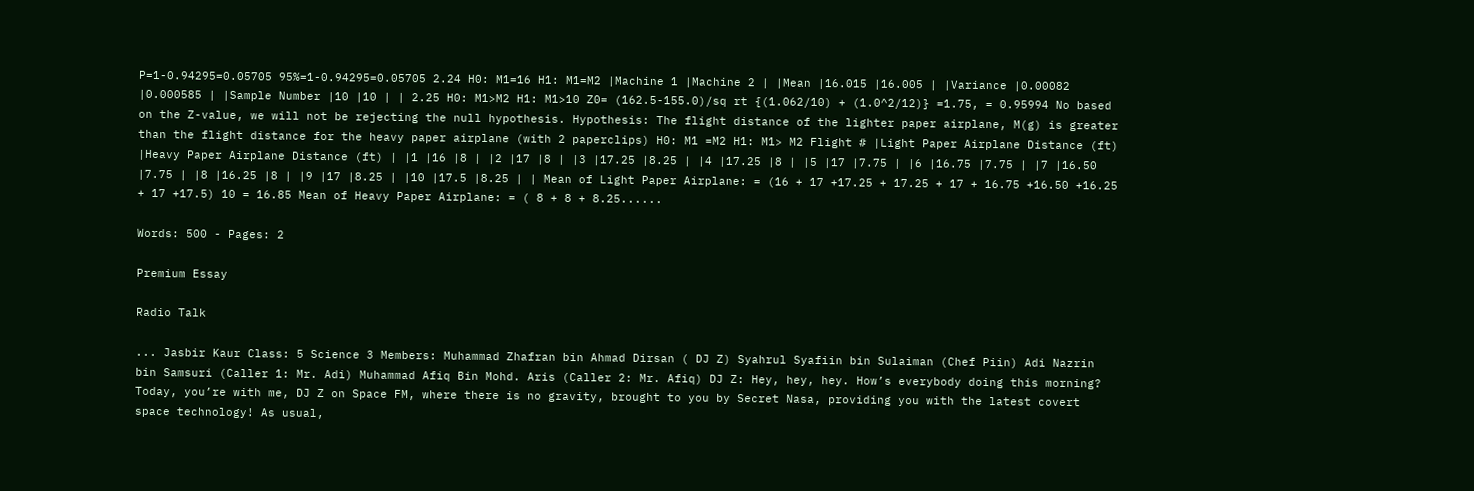P=1-0.94295=0.05705 95%=1-0.94295=0.05705 2.24 H0: M1=16 H1: M1=M2 |Machine 1 |Machine 2 | |Mean |16.015 |16.005 | |Variance |0.00082 |0.000585 | |Sample Number |10 |10 | | 2.25 H0: M1>M2 H1: M1>10 Z0= (162.5-155.0)/sq rt {(1.062/10) + (1.0^2/12)} =1.75, = 0.95994 No based on the Z-value, we will not be rejecting the null hypothesis. Hypothesis: The flight distance of the lighter paper airplane, M(g) is greater than the flight distance for the heavy paper airplane (with 2 paperclips) H0: M1 =M2 H1: M1> M2 Flight # |Light Paper Airplane Distance (ft) |Heavy Paper Airplane Distance (ft) | |1 |16 |8 | |2 |17 |8 | |3 |17.25 |8.25 | |4 |17.25 |8 | |5 |17 |7.75 | |6 |16.75 |7.75 | |7 |16.50 |7.75 | |8 |16.25 |8 | |9 |17 |8.25 | |10 |17.5 |8.25 | | Mean of Light Paper Airplane: = (16 + 17 +17.25 + 17.25 + 17 + 16.75 +16.50 +16.25 + 17 +17.5) 10 = 16.85 Mean of Heavy Paper Airplane: = ( 8 + 8 + 8.25......

Words: 500 - Pages: 2

Premium Essay

Radio Talk

... Jasbir Kaur Class: 5 Science 3 Members: Muhammad Zhafran bin Ahmad Dirsan ( DJ Z) Syahrul Syafiin bin Sulaiman (Chef Piin) Adi Nazrin bin Samsuri (Caller 1: Mr. Adi) Muhammad Afiq Bin Mohd. Aris (Caller 2: Mr. Afiq) DJ Z: Hey, hey, hey. How’s everybody doing this morning? Today, you’re with me, DJ Z on Space FM, where there is no gravity, brought to you by Secret Nasa, providing you with the latest covert space technology! As usual,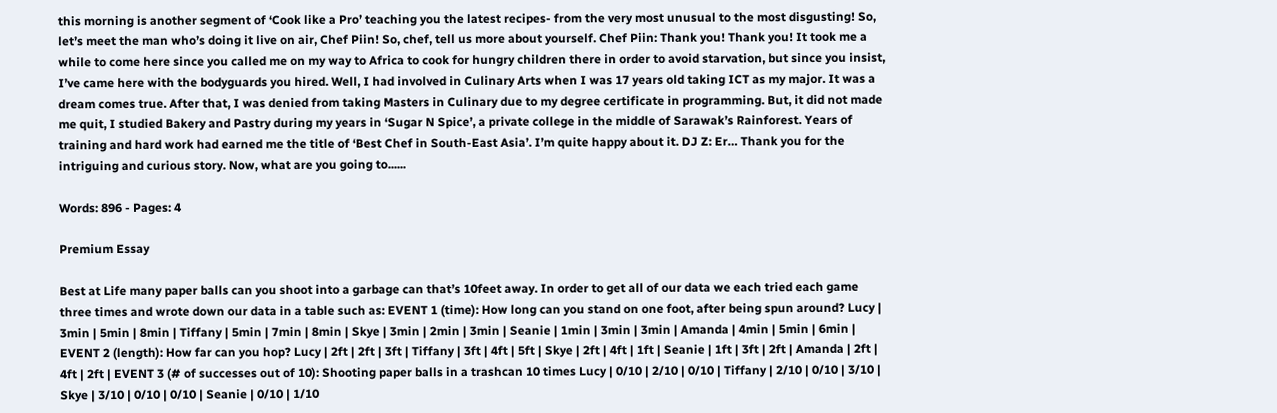this morning is another segment of ‘Cook like a Pro’ teaching you the latest recipes- from the very most unusual to the most disgusting! So, let’s meet the man who’s doing it live on air, Chef Piin! So, chef, tell us more about yourself. Chef Piin: Thank you! Thank you! It took me a while to come here since you called me on my way to Africa to cook for hungry children there in order to avoid starvation, but since you insist, I’ve came here with the bodyguards you hired. Well, I had involved in Culinary Arts when I was 17 years old taking ICT as my major. It was a dream comes true. After that, I was denied from taking Masters in Culinary due to my degree certificate in programming. But, it did not made me quit, I studied Bakery and Pastry during my years in ‘Sugar N Spice’, a private college in the middle of Sarawak’s Rainforest. Years of training and hard work had earned me the title of ‘Best Chef in South-East Asia’. I’m quite happy about it. DJ Z: Er… Thank you for the intriguing and curious story. Now, what are you going to......

Words: 896 - Pages: 4

Premium Essay

Best at Life many paper balls can you shoot into a garbage can that’s 10feet away. In order to get all of our data we each tried each game three times and wrote down our data in a table such as: EVENT 1 (time): How long can you stand on one foot, after being spun around? Lucy | 3min | 5min | 8min | Tiffany | 5min | 7min | 8min | Skye | 3min | 2min | 3min | Seanie | 1min | 3min | 3min | Amanda | 4min | 5min | 6min | EVENT 2 (length): How far can you hop? Lucy | 2ft | 2ft | 3ft | Tiffany | 3ft | 4ft | 5ft | Skye | 2ft | 4ft | 1ft | Seanie | 1ft | 3ft | 2ft | Amanda | 2ft | 4ft | 2ft | EVENT 3 (# of successes out of 10): Shooting paper balls in a trashcan 10 times Lucy | 0/10 | 2/10 | 0/10 | Tiffany | 2/10 | 0/10 | 3/10 | Skye | 3/10 | 0/10 | 0/10 | Seanie | 0/10 | 1/10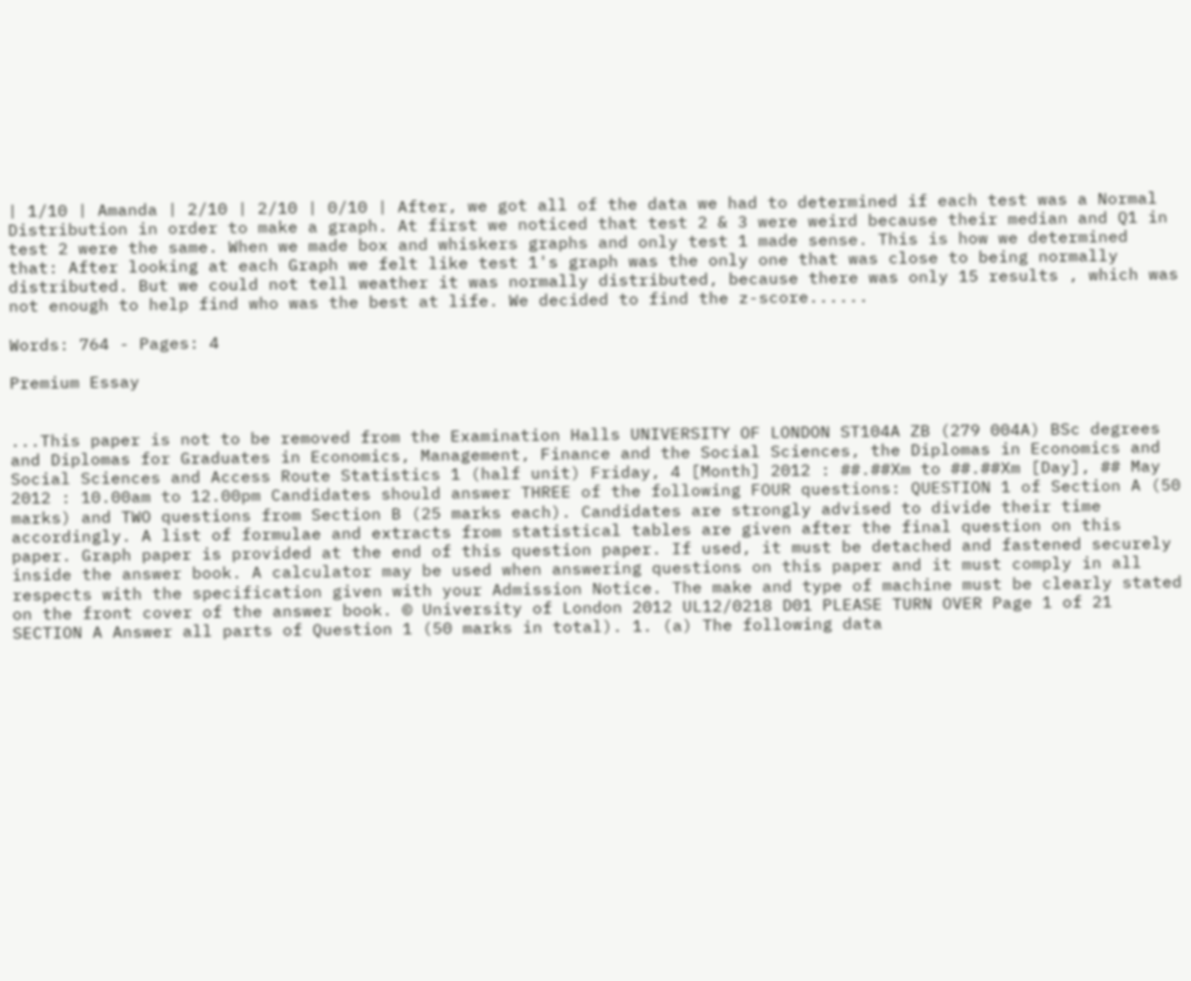| 1/10 | Amanda | 2/10 | 2/10 | 0/10 | After, we got all of the data we had to determined if each test was a Normal Distribution in order to make a graph. At first we noticed that test 2 & 3 were weird because their median and Q1 in test 2 were the same. When we made box and whiskers graphs and only test 1 made sense. This is how we determined that: After looking at each Graph we felt like test 1's graph was the only one that was close to being normally distributed. But we could not tell weather it was normally distributed, because there was only 15 results , which was not enough to help find who was the best at life. We decided to find the z-score......

Words: 764 - Pages: 4

Premium Essay


...This paper is not to be removed from the Examination Halls UNIVERSITY OF LONDON ST104A ZB (279 004A) BSc degrees and Diplomas for Graduates in Economics, Management, Finance and the Social Sciences, the Diplomas in Economics and Social Sciences and Access Route Statistics 1 (half unit) Friday, 4 [Month] 2012 : ##.##Xm to ##.##Xm [Day], ## May 2012 : 10.00am to 12.00pm Candidates should answer THREE of the following FOUR questions: QUESTION 1 of Section A (50 marks) and TWO questions from Section B (25 marks each). Candidates are strongly advised to divide their time accordingly. A list of formulae and extracts from statistical tables are given after the final question on this paper. Graph paper is provided at the end of this question paper. If used, it must be detached and fastened securely inside the answer book. A calculator may be used when answering questions on this paper and it must comply in all respects with the specification given with your Admission Notice. The make and type of machine must be clearly stated on the front cover of the answer book. © University of London 2012 UL12/0218 D01 PLEASE TURN OVER Page 1 of 21 SECTION A Answer all parts of Question 1 (50 marks in total). 1. (a) The following data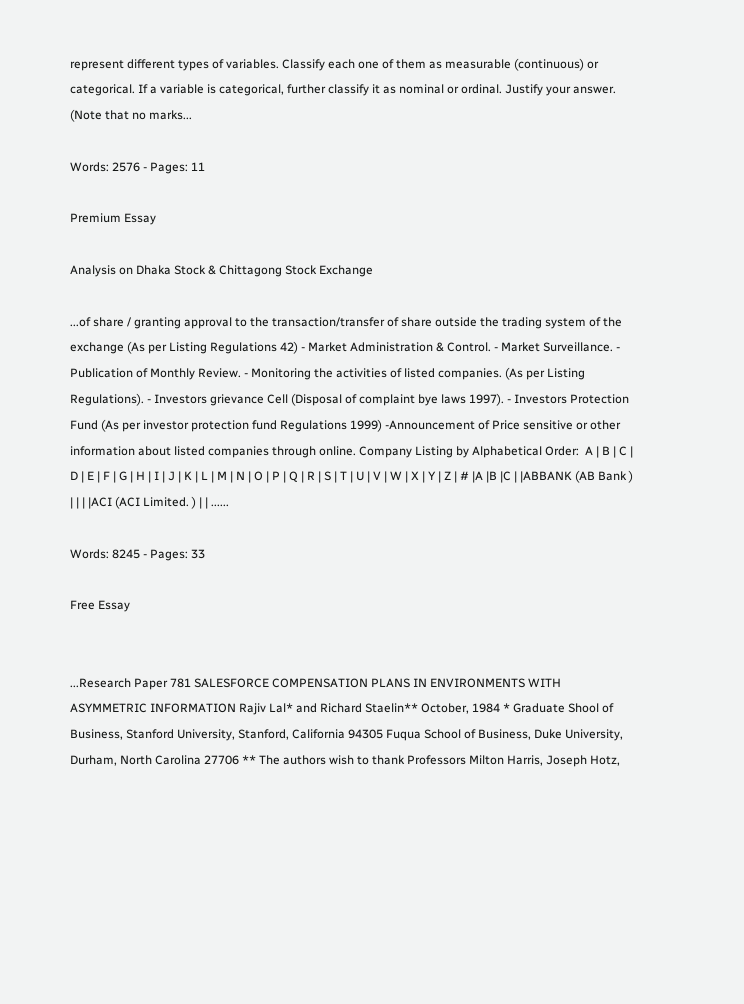represent different types of variables. Classify each one of them as measurable (continuous) or categorical. If a variable is categorical, further classify it as nominal or ordinal. Justify your answer. (Note that no marks...

Words: 2576 - Pages: 11

Premium Essay

Analysis on Dhaka Stock & Chittagong Stock Exchange

...of share / granting approval to the transaction/transfer of share outside the trading system of the exchange (As per Listing Regulations 42) - Market Administration & Control. - Market Surveillance. - Publication of Monthly Review. - Monitoring the activities of listed companies. (As per Listing Regulations). - Investors grievance Cell (Disposal of complaint bye laws 1997). - Investors Protection Fund (As per investor protection fund Regulations 1999) -Announcement of Price sensitive or other information about listed companies through online. Company Listing by Alphabetical Order:  A | B | C | D | E | F | G | H | I | J | K | L | M | N | O | P | Q | R | S | T | U | V | W | X | Y | Z | # |A |B |C | |ABBANK (AB Bank ) | | | |ACI (ACI Limited. ) | | ......

Words: 8245 - Pages: 33

Free Essay


...Research Paper 781 SALESFORCE COMPENSATION PLANS IN ENVIRONMENTS WITH ASYMMETRIC INFORMATION Rajiv Lal* and Richard Staelin** October, 1984 * Graduate Shool of Business, Stanford University, Stanford, California 94305 Fuqua School of Business, Duke University, Durham, North Carolina 27706 ** The authors wish to thank Professors Milton Harris, Joseph Hotz,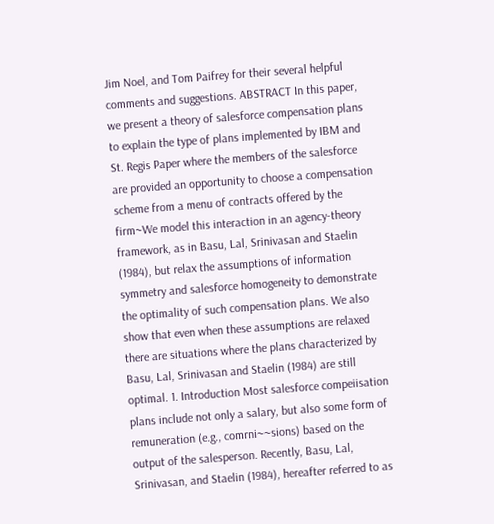Jim Noel, and Tom Paifrey for their several helpful comments and suggestions. ABSTRACT In this paper, we present a theory of salesforce compensation plans to explain the type of plans implemented by IBM and St. Regis Paper where the members of the salesforce are provided an opportunity to choose a compensation scheme from a menu of contracts offered by the firm~We model this interaction in an agency-theory framework, as in Basu, Lal, Srinivasan and Staelin (1984), but relax the assumptions of information symmetry and salesforce homogeneity to demonstrate the optimality of such compensation plans. We also show that even when these assumptions are relaxed there are situations where the plans characterized by Basu, Lal, Srinivasan and Staelin (1984) are still optimal. 1. Introduction Most salesforce compeiisation plans include not only a salary, but also some form of remuneration (e.g., comrni~~sions) based on the output of the salesperson. Recently, Basu, Lal, Srinivasan, and Staelin (1984), hereafter referred to as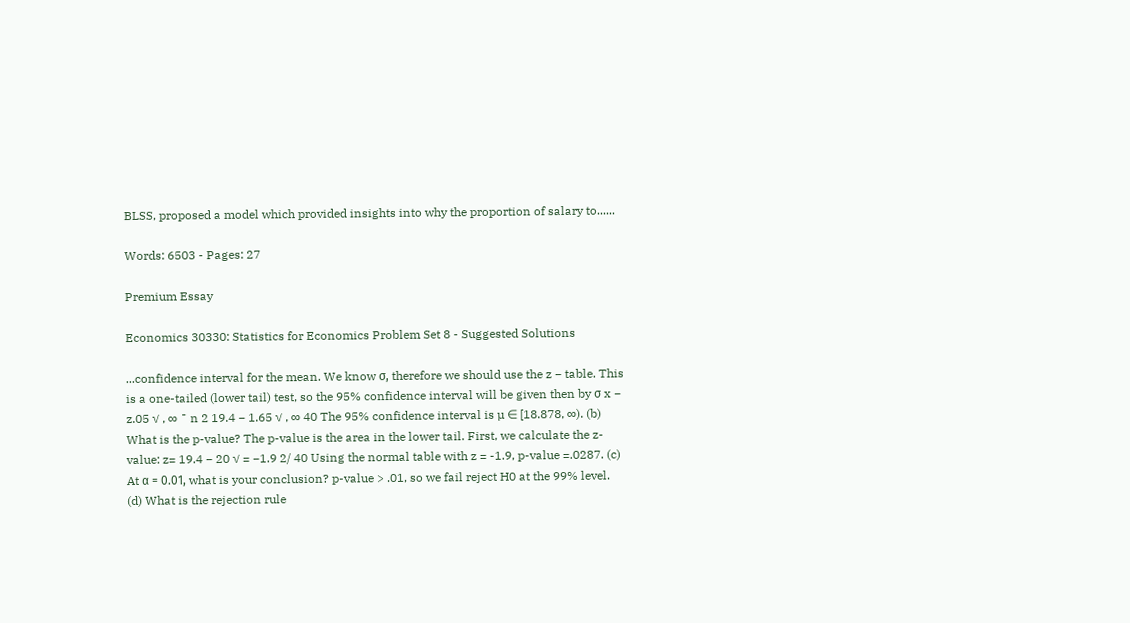BLSS, proposed a model which provided insights into why the proportion of salary to......

Words: 6503 - Pages: 27

Premium Essay

Economics 30330: Statistics for Economics Problem Set 8 - Suggested Solutions

...confidence interval for the mean. We know σ, therefore we should use the z − table. This is a one-tailed (lower tail) test, so the 95% confidence interval will be given then by σ x − z.05 √ , ∞ ¯ n 2 19.4 − 1.65 √ , ∞ 40 The 95% confidence interval is µ ∈ [18.878, ∞). (b) What is the p-value? The p-value is the area in the lower tail. First, we calculate the z-value: z= 19.4 − 20 √ = −1.9 2/ 40 Using the normal table with z = -1.9, p-value =.0287. (c) At α = 0.01, what is your conclusion? p-value > .01, so we fail reject H0 at the 99% level. (d) What is the rejection rule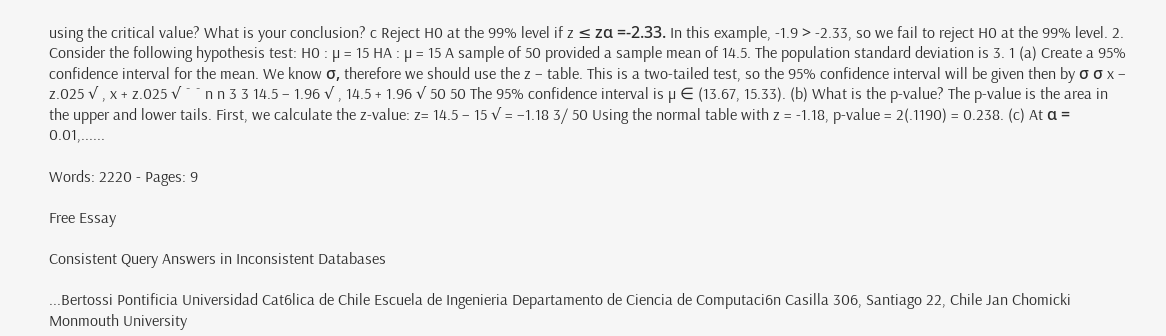using the critical value? What is your conclusion? c Reject H0 at the 99% level if z ≤ zα =-2.33. In this example, -1.9 > -2.33, so we fail to reject H0 at the 99% level. 2. Consider the following hypothesis test: H0 : µ = 15 HA : µ = 15 A sample of 50 provided a sample mean of 14.5. The population standard deviation is 3. 1 (a) Create a 95% confidence interval for the mean. We know σ, therefore we should use the z − table. This is a two-tailed test, so the 95% confidence interval will be given then by σ σ x − z.025 √ , x + z.025 √ ¯ ¯ n n 3 3 14.5 − 1.96 √ , 14.5 + 1.96 √ 50 50 The 95% confidence interval is µ ∈ (13.67, 15.33). (b) What is the p-value? The p-value is the area in the upper and lower tails. First, we calculate the z-value: z= 14.5 − 15 √ = −1.18 3/ 50 Using the normal table with z = -1.18, p-value = 2(.1190) = 0.238. (c) At α = 0.01,......

Words: 2220 - Pages: 9

Free Essay

Consistent Query Answers in Inconsistent Databases

...Bertossi Pontificia Universidad Cat6lica de Chile Escuela de Ingenieria Departamento de Ciencia de Computaci6n Casilla 306, Santiago 22, Chile Jan Chomicki Monmouth University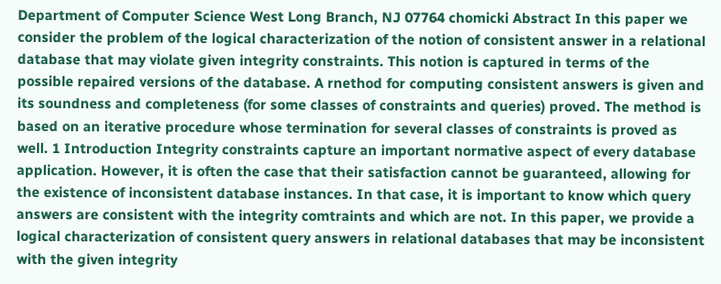Department of Computer Science West Long Branch, NJ 07764 chomicki Abstract In this paper we consider the problem of the logical characterization of the notion of consistent answer in a relational database that may violate given integrity constraints. This notion is captured in terms of the possible repaired versions of the database. A rnethod for computing consistent answers is given and its soundness and completeness (for some classes of constraints and queries) proved. The method is based on an iterative procedure whose termination for several classes of constraints is proved as well. 1 Introduction Integrity constraints capture an important normative aspect of every database application. However, it is often the case that their satisfaction cannot be guaranteed, allowing for the existence of inconsistent database instances. In that case, it is important to know which query answers are consistent with the integrity comtraints and which are not. In this paper, we provide a logical characterization of consistent query answers in relational databases that may be inconsistent with the given integrity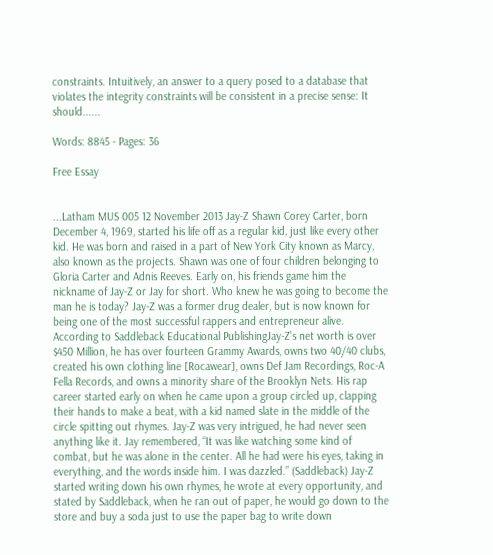constraints. Intuitively, an answer to a query posed to a database that violates the integrity constraints will be consistent in a precise sense: It should......

Words: 8845 - Pages: 36

Free Essay


...Latham MUS 005 12 November 2013 Jay-Z Shawn Corey Carter, born December 4, 1969, started his life off as a regular kid, just like every other kid. He was born and raised in a part of New York City known as Marcy, also known as the projects. Shawn was one of four children belonging to Gloria Carter and Adnis Reeves. Early on, his friends game him the nickname of Jay-Z or Jay for short. Who knew he was going to become the man he is today? Jay-Z was a former drug dealer, but is now known for being one of the most successful rappers and entrepreneur alive. According to Saddleback Educational PublishingJay-Z’s net worth is over $450 Million, he has over fourteen Grammy Awards, owns two 40/40 clubs, created his own clothing line [Rocawear], owns Def Jam Recordings, Roc-A Fella Records, and owns a minority share of the Brooklyn Nets. His rap career started early on when he came upon a group circled up, clapping their hands to make a beat, with a kid named slate in the middle of the circle spitting out rhymes. Jay-Z was very intrigued, he had never seen anything like it. Jay remembered, “It was like watching some kind of combat, but he was alone in the center. All he had were his eyes, taking in everything, and the words inside him. I was dazzled.” (Saddleback) Jay-Z started writing down his own rhymes, he wrote at every opportunity, and stated by Saddleback, when he ran out of paper, he would go down to the store and buy a soda just to use the paper bag to write down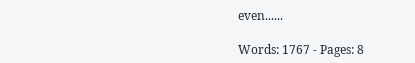even......

Words: 1767 - Pages: 8